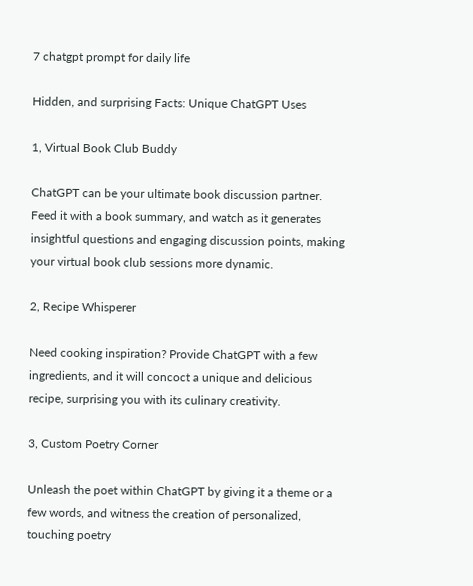7 chatgpt prompt for daily life

Hidden, and surprising Facts: Unique ChatGPT Uses

1, Virtual Book Club Buddy

ChatGPT can be your ultimate book discussion partner. Feed it with a book summary, and watch as it generates insightful questions and engaging discussion points, making your virtual book club sessions more dynamic.

2, Recipe Whisperer

Need cooking inspiration? Provide ChatGPT with a few ingredients, and it will concoct a unique and delicious recipe, surprising you with its culinary creativity.

3, Custom Poetry Corner

Unleash the poet within ChatGPT by giving it a theme or a few words, and witness the creation of personalized, touching poetry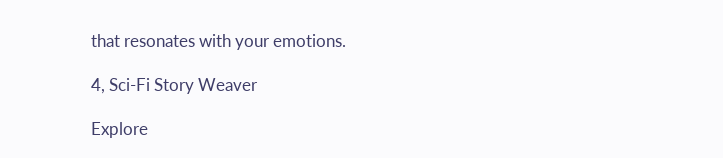that resonates with your emotions.

4, Sci-Fi Story Weaver

Explore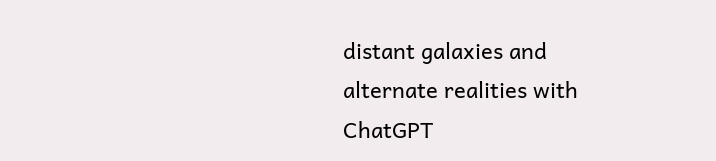distant galaxies and alternate realities with ChatGPT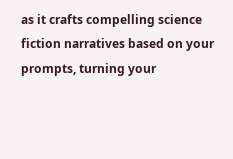as it crafts compelling science fiction narratives based on your prompts, turning your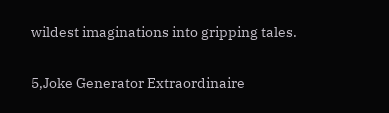wildest imaginations into gripping tales.

5,Joke Generator Extraordinaire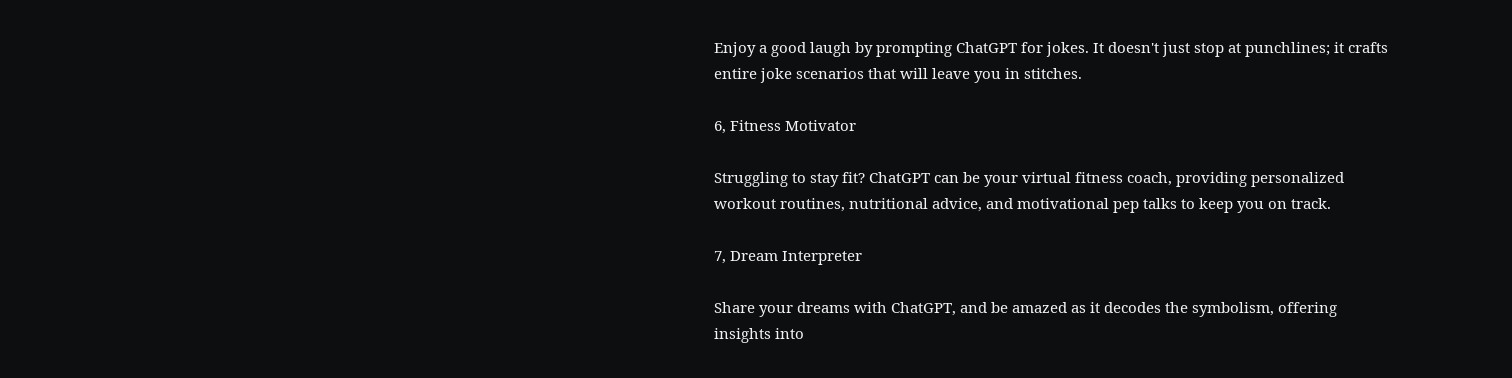Enjoy a good laugh by prompting ChatGPT for jokes. It doesn't just stop at punchlines; it crafts entire joke scenarios that will leave you in stitches.

6, Fitness Motivator

Struggling to stay fit? ChatGPT can be your virtual fitness coach, providing personalized workout routines, nutritional advice, and motivational pep talks to keep you on track.

7, Dream Interpreter

Share your dreams with ChatGPT, and be amazed as it decodes the symbolism, offering insights into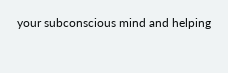your subconscious mind and helping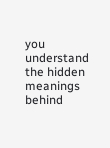you understand the hidden meanings behind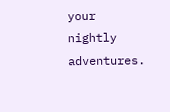your nightly adventures.